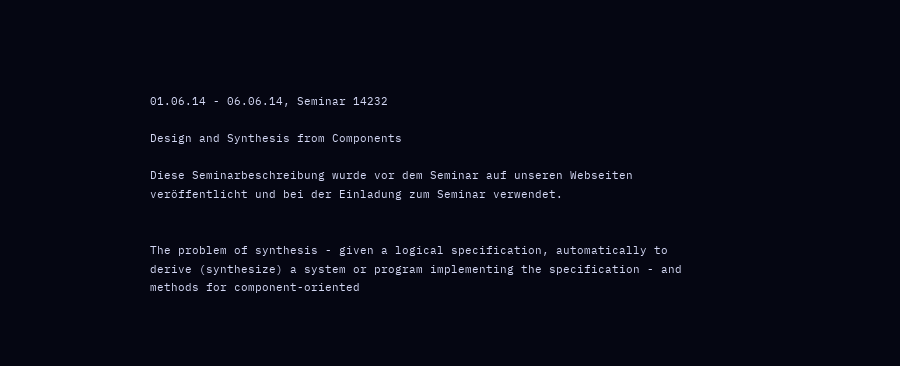01.06.14 - 06.06.14, Seminar 14232

Design and Synthesis from Components

Diese Seminarbeschreibung wurde vor dem Seminar auf unseren Webseiten veröffentlicht und bei der Einladung zum Seminar verwendet.


The problem of synthesis - given a logical specification, automatically to derive (synthesize) a system or program implementing the specification - and methods for component-oriented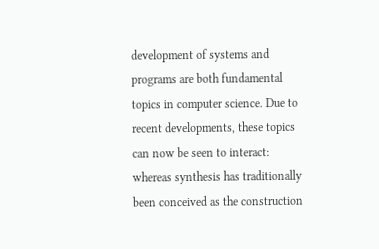development of systems and programs are both fundamental topics in computer science. Due to recent developments, these topics can now be seen to interact: whereas synthesis has traditionally been conceived as the construction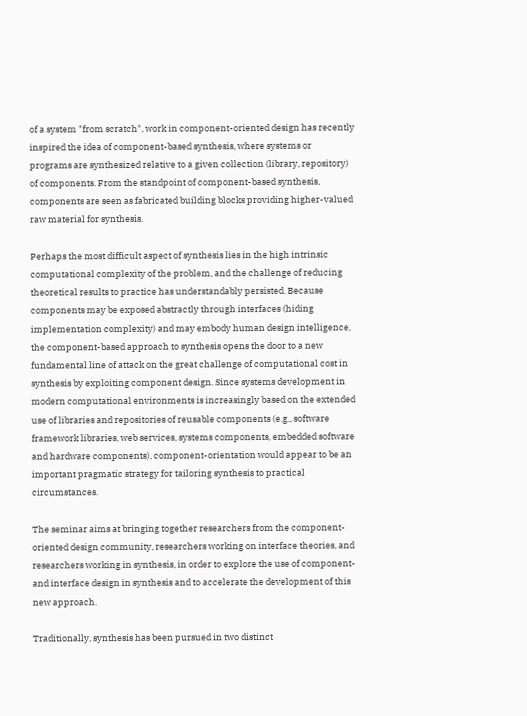of a system "from scratch", work in component-oriented design has recently inspired the idea of component-based synthesis, where systems or programs are synthesized relative to a given collection (library, repository) of components. From the standpoint of component-based synthesis, components are seen as fabricated building blocks providing higher-valued raw material for synthesis.

Perhaps the most difficult aspect of synthesis lies in the high intrinsic computational complexity of the problem, and the challenge of reducing theoretical results to practice has understandably persisted. Because components may be exposed abstractly through interfaces (hiding implementation complexity) and may embody human design intelligence, the component-based approach to synthesis opens the door to a new fundamental line of attack on the great challenge of computational cost in synthesis by exploiting component design. Since systems development in modern computational environments is increasingly based on the extended use of libraries and repositories of reusable components (e.g., software framework libraries, web services, systems components, embedded software and hardware components), component-orientation would appear to be an important pragmatic strategy for tailoring synthesis to practical circumstances.

The seminar aims at bringing together researchers from the component-oriented design community, researchers working on interface theories, and researchers working in synthesis, in order to explore the use of component- and interface design in synthesis and to accelerate the development of this new approach.

Traditionally, synthesis has been pursued in two distinct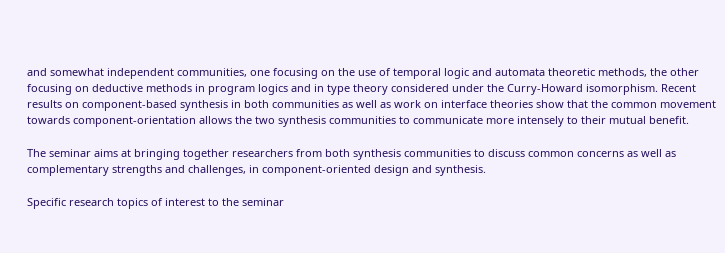and somewhat independent communities, one focusing on the use of temporal logic and automata theoretic methods, the other focusing on deductive methods in program logics and in type theory considered under the Curry-Howard isomorphism. Recent results on component-based synthesis in both communities as well as work on interface theories show that the common movement towards component-orientation allows the two synthesis communities to communicate more intensely to their mutual benefit.

The seminar aims at bringing together researchers from both synthesis communities to discuss common concerns as well as complementary strengths and challenges, in component-oriented design and synthesis.

Specific research topics of interest to the seminar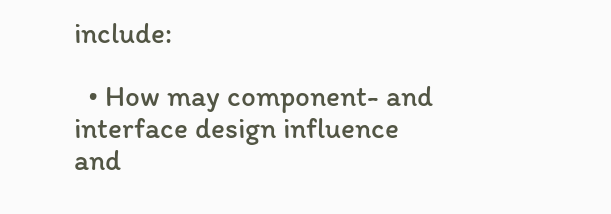include:

  • How may component- and interface design influence and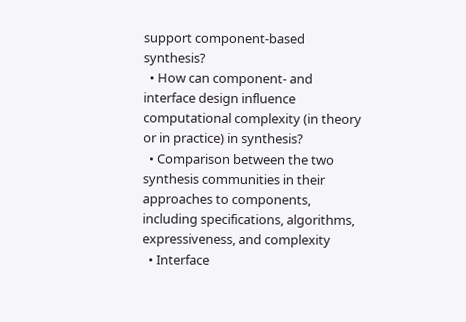support component-based synthesis?
  • How can component- and interface design influence computational complexity (in theory or in practice) in synthesis?
  • Comparison between the two synthesis communities in their approaches to components, including specifications, algorithms, expressiveness, and complexity
  • Interface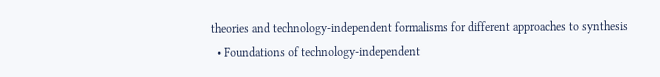theories and technology-independent formalisms for different approaches to synthesis
  • Foundations of technology-independent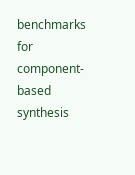benchmarks for component-based synthesis